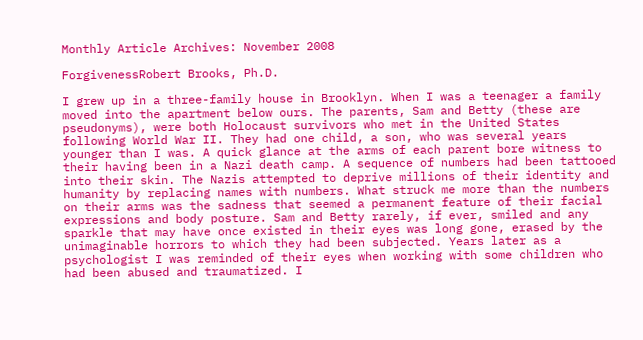Monthly Article Archives: November 2008

ForgivenessRobert Brooks, Ph.D.

I grew up in a three-family house in Brooklyn. When I was a teenager a family moved into the apartment below ours. The parents, Sam and Betty (these are pseudonyms), were both Holocaust survivors who met in the United States following World War II. They had one child, a son, who was several years younger than I was. A quick glance at the arms of each parent bore witness to their having been in a Nazi death camp. A sequence of numbers had been tattooed into their skin. The Nazis attempted to deprive millions of their identity and humanity by replacing names with numbers. What struck me more than the numbers on their arms was the sadness that seemed a permanent feature of their facial expressions and body posture. Sam and Betty rarely, if ever, smiled and any sparkle that may have once existed in their eyes was long gone, erased by the unimaginable horrors to which they had been subjected. Years later as a psychologist I was reminded of their eyes when working with some children who had been abused and traumatized. I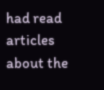had read articles about the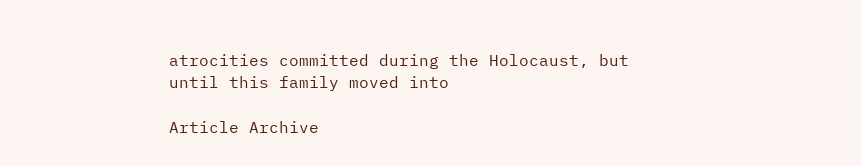atrocities committed during the Holocaust, but until this family moved into

Article Archive